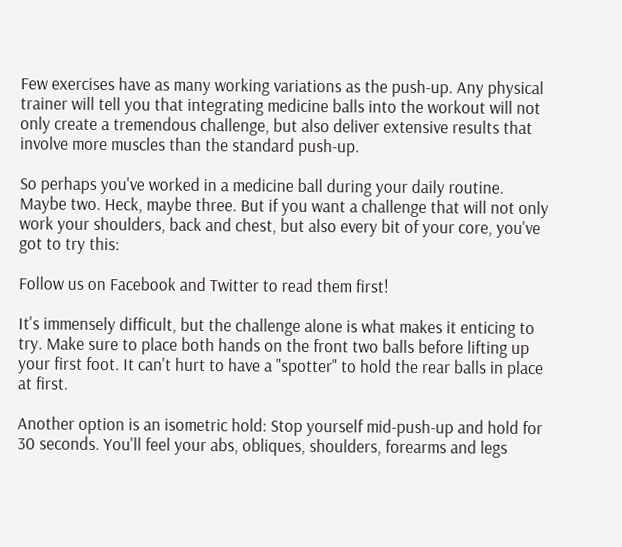Few exercises have as many working variations as the push-up. Any physical trainer will tell you that integrating medicine balls into the workout will not only create a tremendous challenge, but also deliver extensive results that involve more muscles than the standard push-up.

So perhaps you've worked in a medicine ball during your daily routine. Maybe two. Heck, maybe three. But if you want a challenge that will not only work your shoulders, back and chest, but also every bit of your core, you've got to try this:

Follow us on Facebook and Twitter to read them first!

It's immensely difficult, but the challenge alone is what makes it enticing to try. Make sure to place both hands on the front two balls before lifting up your first foot. It can't hurt to have a "spotter" to hold the rear balls in place at first.

Another option is an isometric hold: Stop yourself mid-push-up and hold for 30 seconds. You'll feel your abs, obliques, shoulders, forearms and legs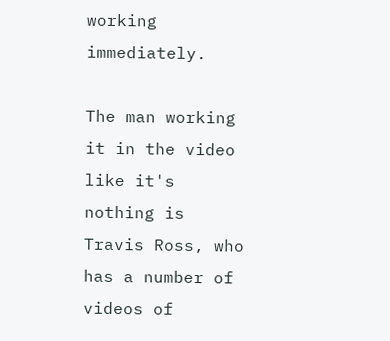working immediately.

The man working it in the video like it's nothing is Travis Ross, who has a number of videos of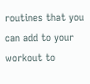routines that you can add to your workout to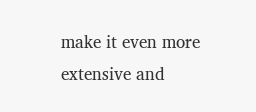make it even more extensive and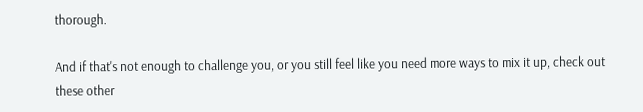thorough.

And if that's not enough to challenge you, or you still feel like you need more ways to mix it up, check out these other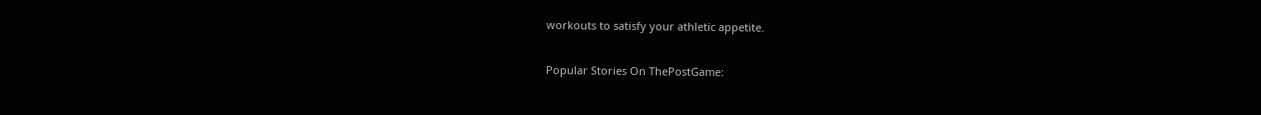workouts to satisfy your athletic appetite.

Popular Stories On ThePostGame: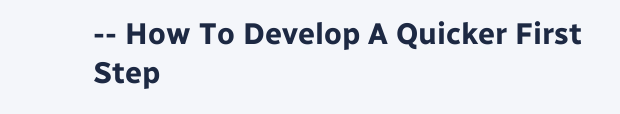-- How To Develop A Quicker First Step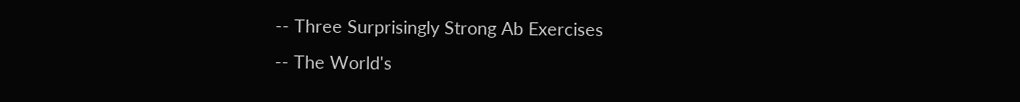-- Three Surprisingly Strong Ab Exercises
-- The World's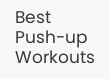Best Push-up Workouts